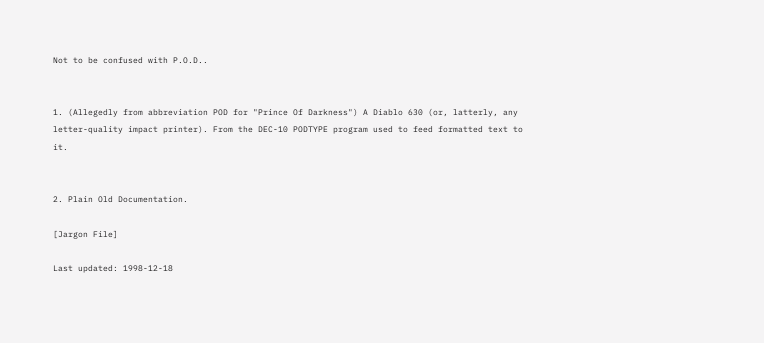Not to be confused with P.O.D..


1. (Allegedly from abbreviation POD for "Prince Of Darkness") A Diablo 630 (or, latterly, any letter-quality impact printer). From the DEC-10 PODTYPE program used to feed formatted text to it.


2. Plain Old Documentation.

[Jargon File]

Last updated: 1998-12-18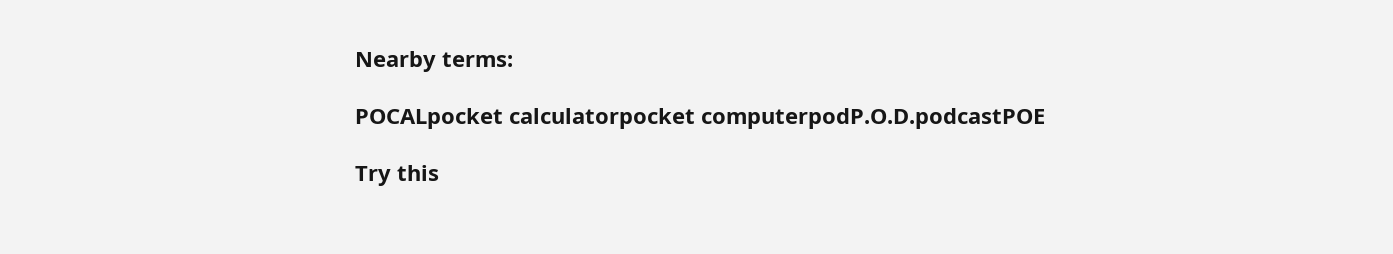Nearby terms:

POCALpocket calculatorpocket computerpodP.O.D.podcastPOE

Try this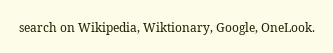search on Wikipedia, Wiktionary, Google, OneLook.